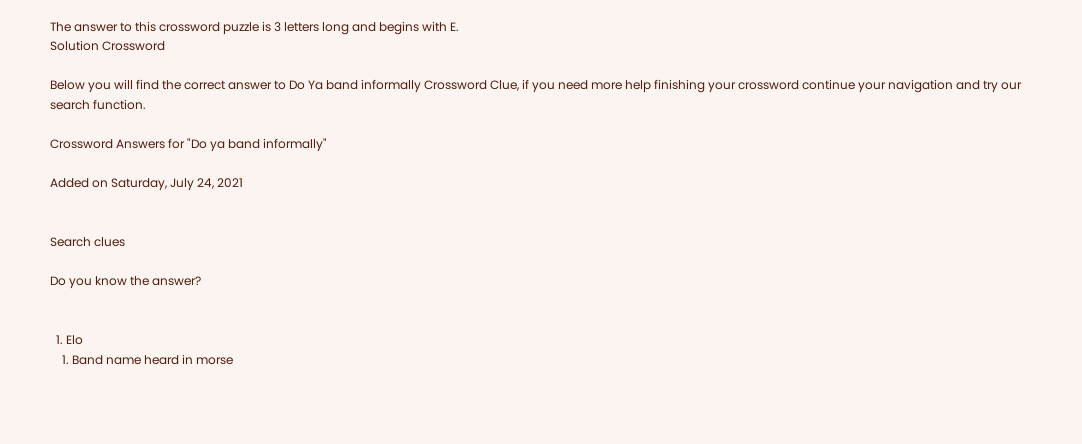The answer to this crossword puzzle is 3 letters long and begins with E.
Solution Crossword

Below you will find the correct answer to Do Ya band informally Crossword Clue, if you need more help finishing your crossword continue your navigation and try our search function.

Crossword Answers for "Do ya band informally"

Added on Saturday, July 24, 2021


Search clues

Do you know the answer?


  1. Elo
    1. Band name heard in morse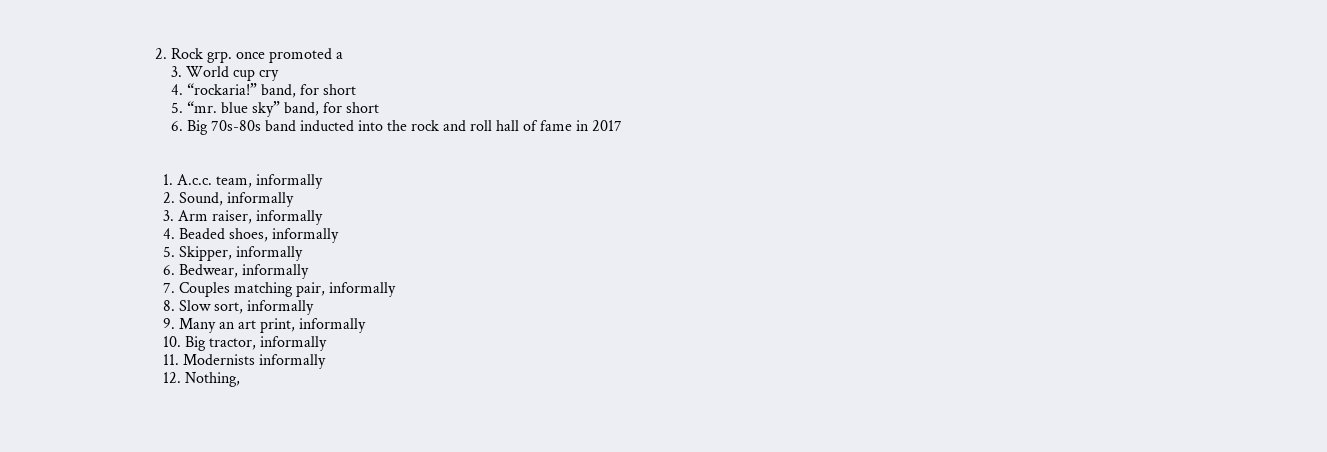2. Rock grp. once promoted a
    3. World cup cry
    4. “rockaria!” band, for short
    5. “mr. blue sky” band, for short
    6. Big 70s-80s band inducted into the rock and roll hall of fame in 2017


  1. A.c.c. team, informally
  2. Sound, informally
  3. Arm raiser, informally
  4. Beaded shoes, informally
  5. Skipper, informally
  6. Bedwear, informally
  7. Couples matching pair, informally
  8. Slow sort, informally
  9. Many an art print, informally
  10. Big tractor, informally
  11. Modernists informally
  12. Nothing,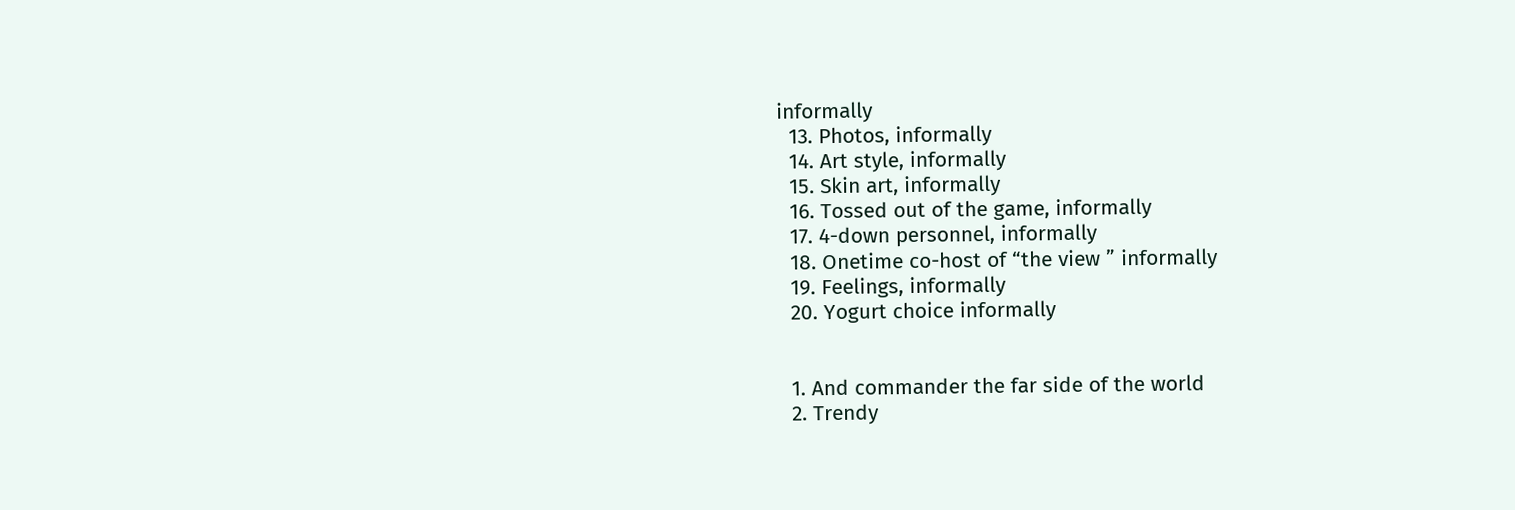informally
  13. Photos, informally
  14. Art style, informally
  15. Skin art, informally
  16. Tossed out of the game, informally
  17. 4-down personnel, informally
  18. Onetime co-host of “the view ” informally
  19. Feelings, informally
  20. Yogurt choice informally


  1. And commander the far side of the world
  2. Trendy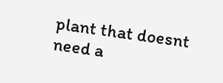plant that doesnt need a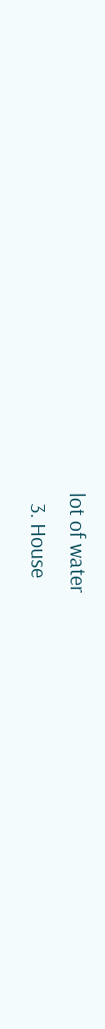lot of water
  3. House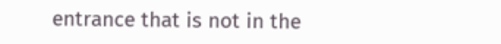entrance that is not in the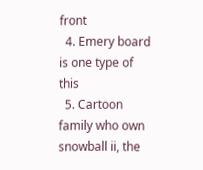front
  4. Emery board is one type of this
  5. Cartoon family who own snowball ii, the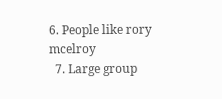6. People like rory mcelroy
  7. Large group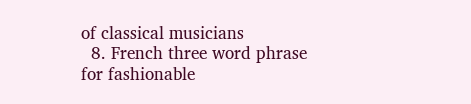of classical musicians
  8. French three word phrase for fashionable